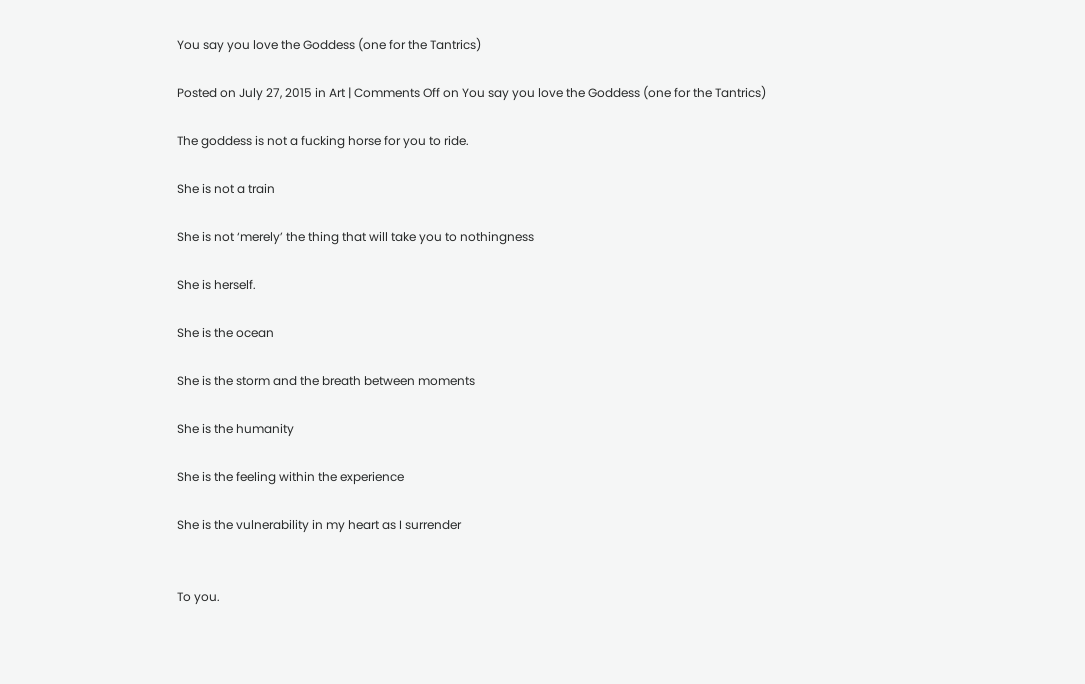You say you love the Goddess (one for the Tantrics)

Posted on July 27, 2015 in Art | Comments Off on You say you love the Goddess (one for the Tantrics)

The goddess is not a fucking horse for you to ride.

She is not a train

She is not ‘merely’ the thing that will take you to nothingness

She is herself.

She is the ocean

She is the storm and the breath between moments

She is the humanity

She is the feeling within the experience

She is the vulnerability in my heart as I surrender


To you.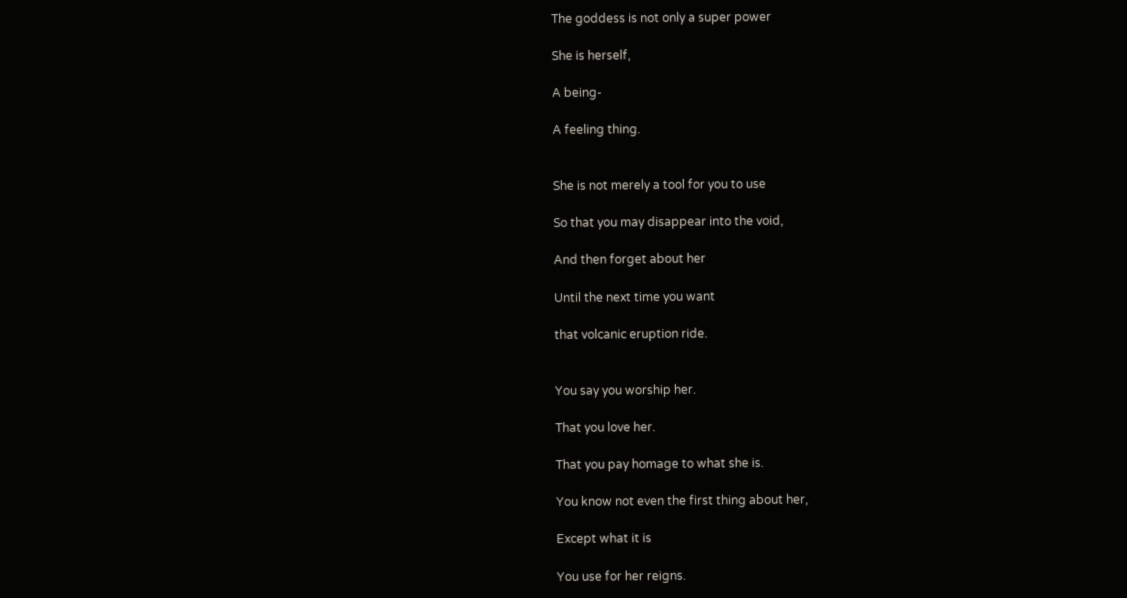The goddess is not only a super power

She is herself,

A being-

A feeling thing.


She is not merely a tool for you to use

So that you may disappear into the void,

And then forget about her

Until the next time you want

that volcanic eruption ride.


You say you worship her.

That you love her.

That you pay homage to what she is.

You know not even the first thing about her,

Except what it is

You use for her reigns.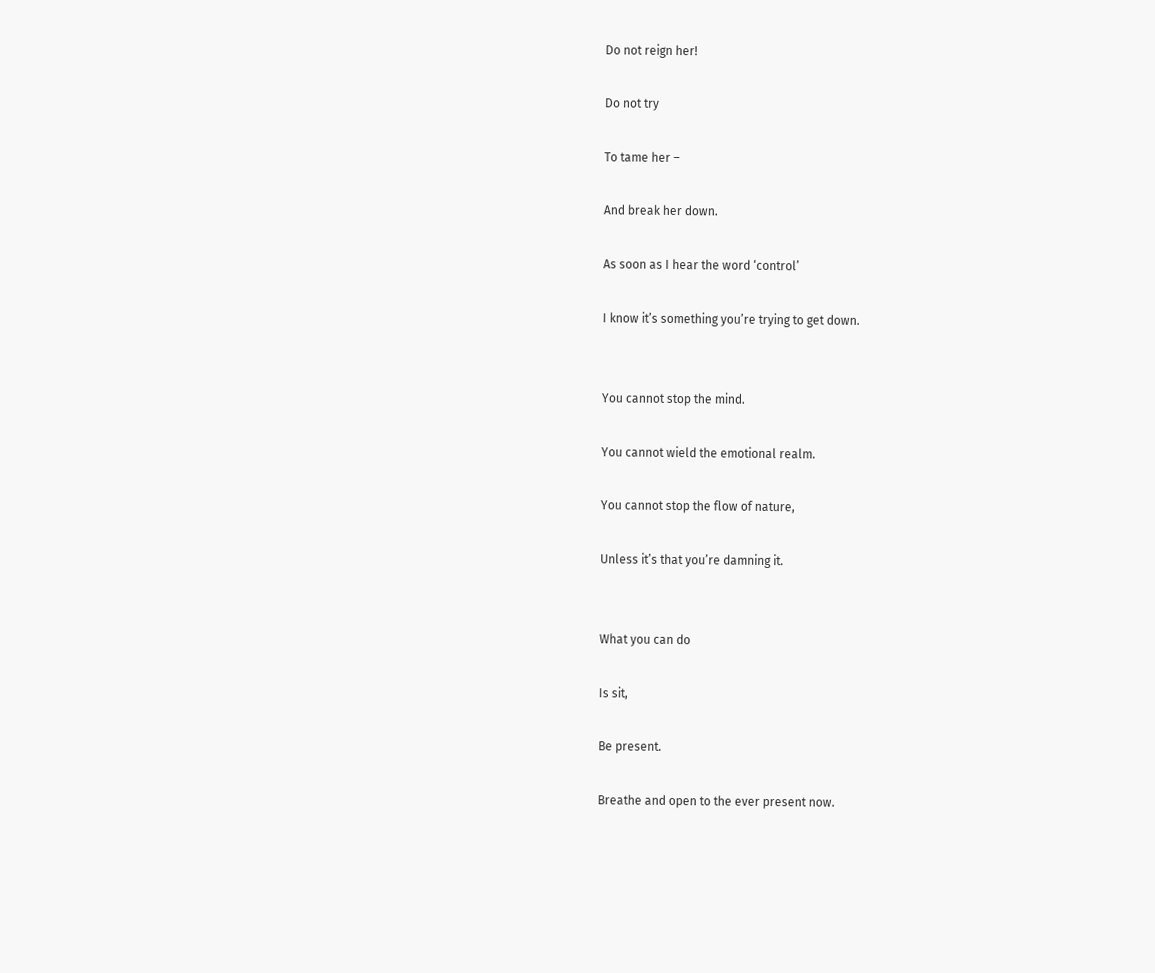Do not reign her!

Do not try

To tame her –

And break her down.

As soon as I hear the word ‘control’

I know it’s something you’re trying to get down.


You cannot stop the mind.

You cannot wield the emotional realm.

You cannot stop the flow of nature,

Unless it’s that you’re damning it.


What you can do

Is sit,

Be present.

Breathe and open to the ever present now.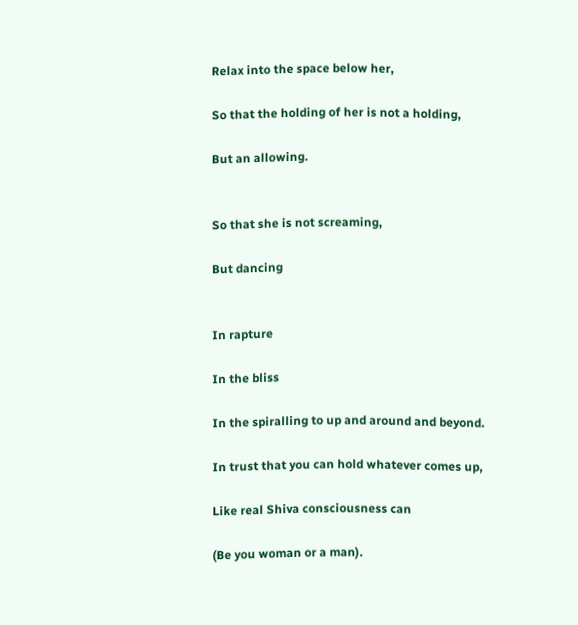Relax into the space below her,

So that the holding of her is not a holding,

But an allowing.


So that she is not screaming,

But dancing


In rapture

In the bliss

In the spiralling to up and around and beyond.

In trust that you can hold whatever comes up,

Like real Shiva consciousness can

(Be you woman or a man).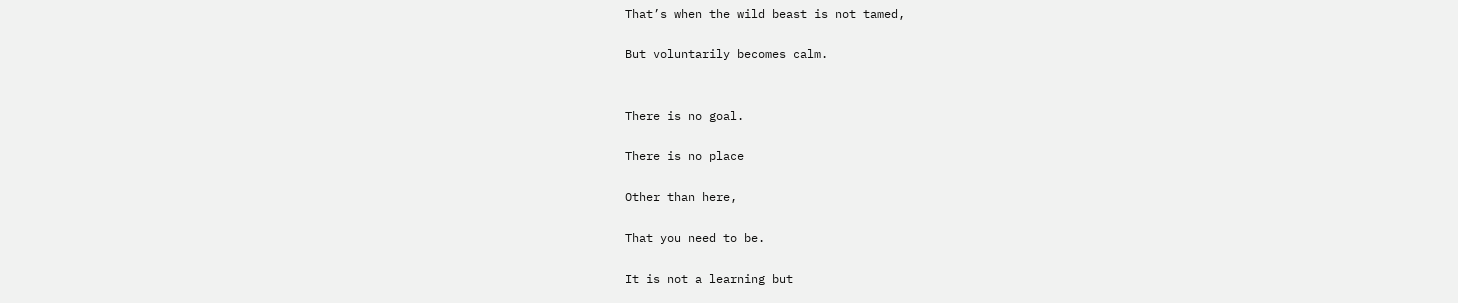That’s when the wild beast is not tamed,

But voluntarily becomes calm.


There is no goal.

There is no place

Other than here,

That you need to be.

It is not a learning but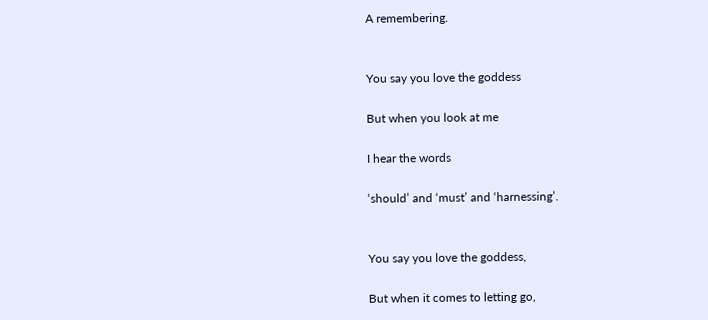A remembering.


You say you love the goddess

But when you look at me

I hear the words

‘should’ and ‘must’ and ‘harnessing’.


You say you love the goddess,

But when it comes to letting go,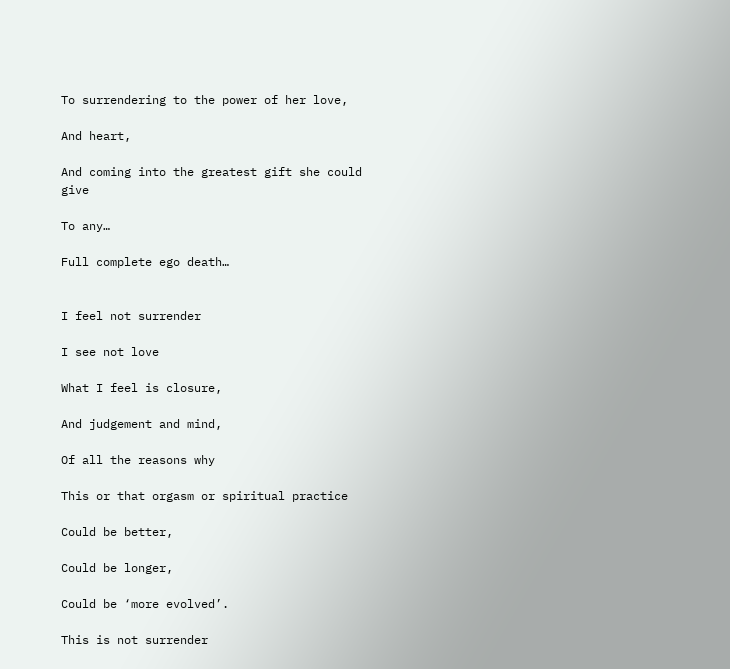To surrendering to the power of her love,

And heart,

And coming into the greatest gift she could give

To any…

Full complete ego death…


I feel not surrender

I see not love

What I feel is closure,

And judgement and mind,

Of all the reasons why

This or that orgasm or spiritual practice

Could be better,

Could be longer,

Could be ‘more evolved’.

This is not surrender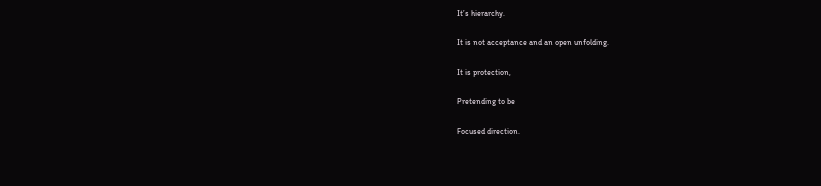It’s hierarchy.

It is not acceptance and an open unfolding.

It is protection,

Pretending to be

Focused direction.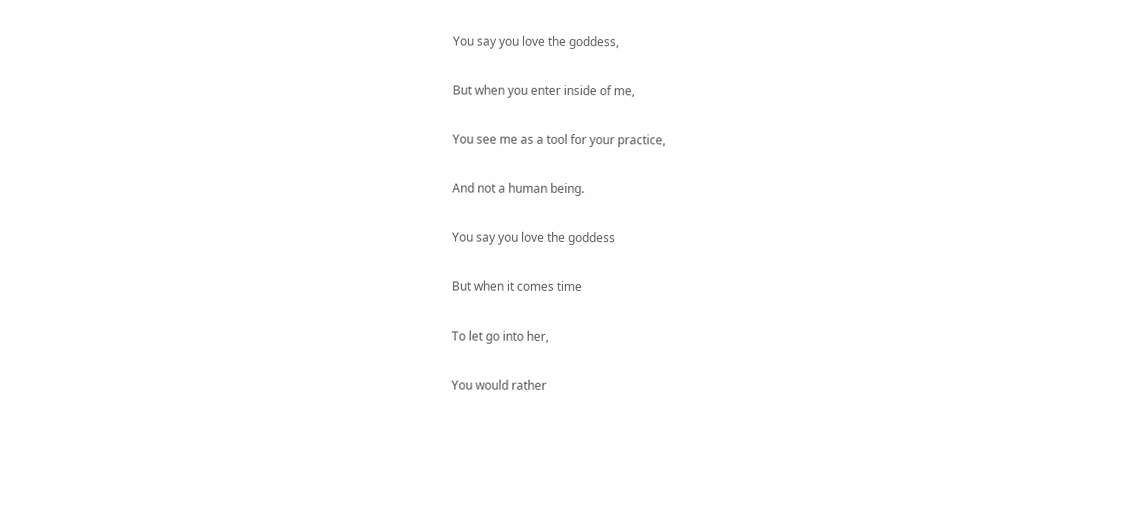You say you love the goddess,

But when you enter inside of me,

You see me as a tool for your practice,

And not a human being.

You say you love the goddess

But when it comes time

To let go into her,

You would rather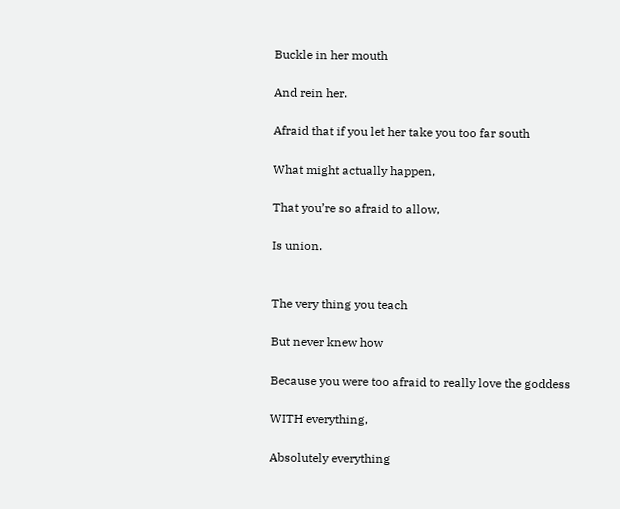Buckle in her mouth

And rein her.

Afraid that if you let her take you too far south

What might actually happen,

That you’re so afraid to allow,

Is union.


The very thing you teach

But never knew how

Because you were too afraid to really love the goddess

WITH everything,

Absolutely everything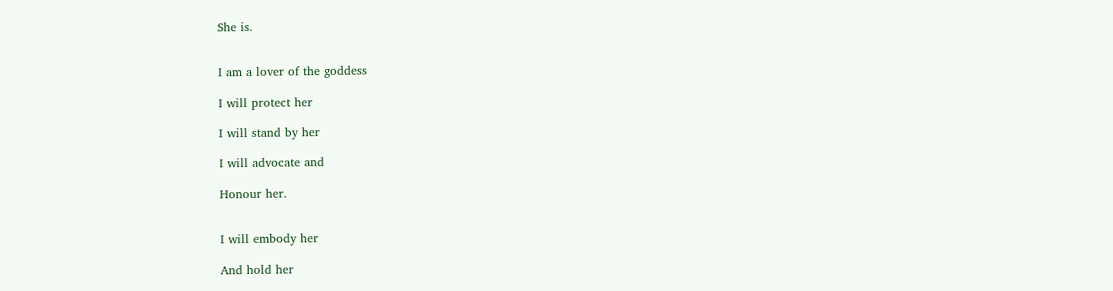She is.


I am a lover of the goddess

I will protect her

I will stand by her

I will advocate and

Honour her.


I will embody her

And hold her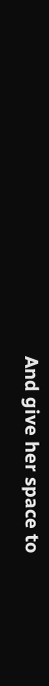And give her space to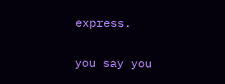express.

you say you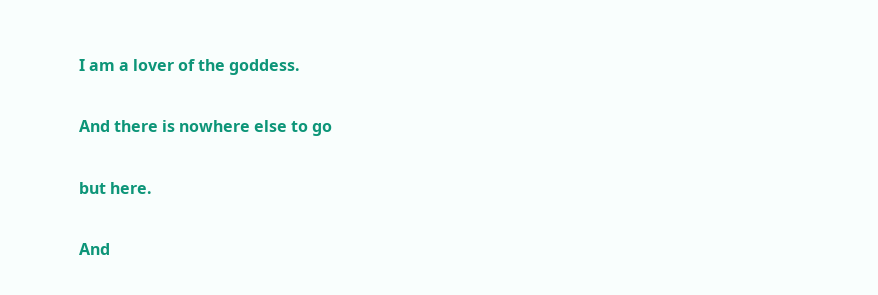I am a lover of the goddess.

And there is nowhere else to go

but here.

And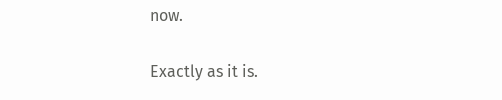now.

Exactly as it is.